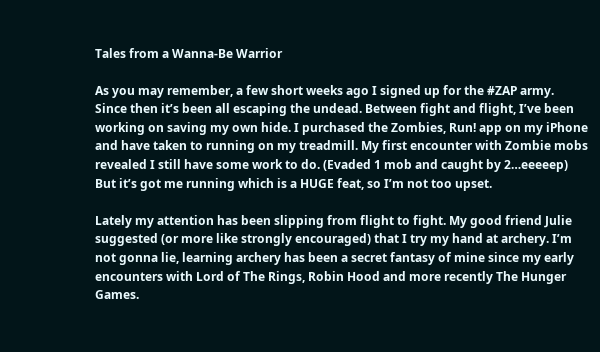Tales from a Wanna-Be Warrior

As you may remember, a few short weeks ago I signed up for the #ZAP army. Since then it’s been all escaping the undead. Between fight and flight, I’ve been working on saving my own hide. I purchased the Zombies, Run! app on my iPhone and have taken to running on my treadmill. My first encounter with Zombie mobs revealed I still have some work to do. (Evaded 1 mob and caught by 2…eeeeep) But it’s got me running which is a HUGE feat, so I’m not too upset.

Lately my attention has been slipping from flight to fight. My good friend Julie suggested (or more like strongly encouraged) that I try my hand at archery. I’m not gonna lie, learning archery has been a secret fantasy of mine since my early encounters with Lord of The Rings, Robin Hood and more recently The Hunger Games.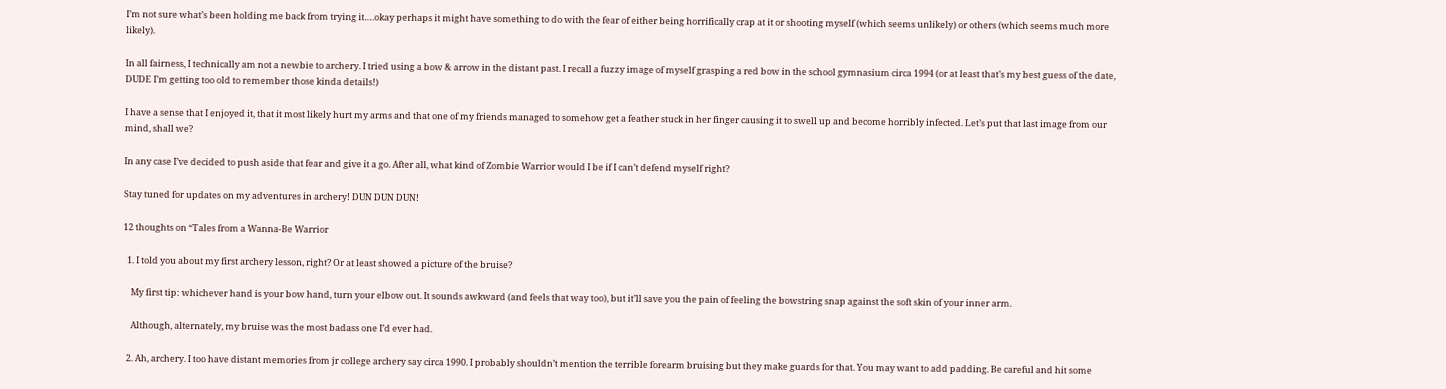I’m not sure what’s been holding me back from trying it….okay perhaps it might have something to do with the fear of either being horrifically crap at it or shooting myself (which seems unlikely) or others (which seems much more likely).

In all fairness, I technically am not a newbie to archery. I tried using a bow & arrow in the distant past. I recall a fuzzy image of myself grasping a red bow in the school gymnasium circa 1994 (or at least that’s my best guess of the date, DUDE I’m getting too old to remember those kinda details!)

I have a sense that I enjoyed it, that it most likely hurt my arms and that one of my friends managed to somehow get a feather stuck in her finger causing it to swell up and become horribly infected. Let’s put that last image from our mind, shall we?

In any case I’ve decided to push aside that fear and give it a go. After all, what kind of Zombie Warrior would I be if I can’t defend myself right?

Stay tuned for updates on my adventures in archery! DUN DUN DUN!

12 thoughts on “Tales from a Wanna-Be Warrior

  1. I told you about my first archery lesson, right? Or at least showed a picture of the bruise?

    My first tip: whichever hand is your bow hand, turn your elbow out. It sounds awkward (and feels that way too), but it’ll save you the pain of feeling the bowstring snap against the soft skin of your inner arm.

    Although, alternately, my bruise was the most badass one I’d ever had.

  2. Ah, archery. I too have distant memories from jr college archery say circa 1990. I probably shouldn’t mention the terrible forearm bruising but they make guards for that. You may want to add padding. Be careful and hit some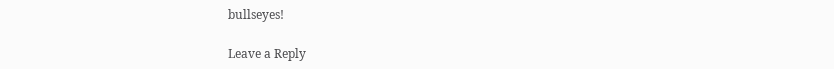bullseyes!

Leave a Reply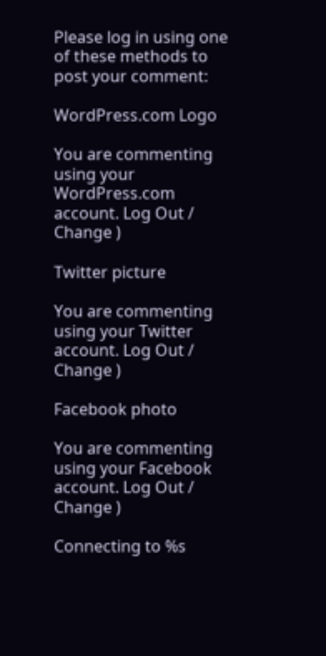Please log in using one of these methods to post your comment:

WordPress.com Logo

You are commenting using your WordPress.com account. Log Out /  Change )

Twitter picture

You are commenting using your Twitter account. Log Out /  Change )

Facebook photo

You are commenting using your Facebook account. Log Out /  Change )

Connecting to %s